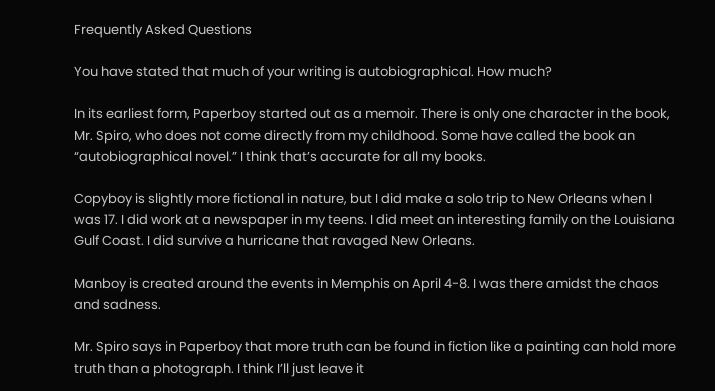Frequently Asked Questions

You have stated that much of your writing is autobiographical. How much?

In its earliest form, Paperboy started out as a memoir. There is only one character in the book, Mr. Spiro, who does not come directly from my childhood. Some have called the book an “autobiographical novel.” I think that’s accurate for all my books.

Copyboy is slightly more fictional in nature, but I did make a solo trip to New Orleans when I was 17. I did work at a newspaper in my teens. I did meet an interesting family on the Louisiana Gulf Coast. I did survive a hurricane that ravaged New Orleans.

Manboy is created around the events in Memphis on April 4-8. I was there amidst the chaos and sadness.

Mr. Spiro says in Paperboy that more truth can be found in fiction like a painting can hold more truth than a photograph. I think I’ll just leave it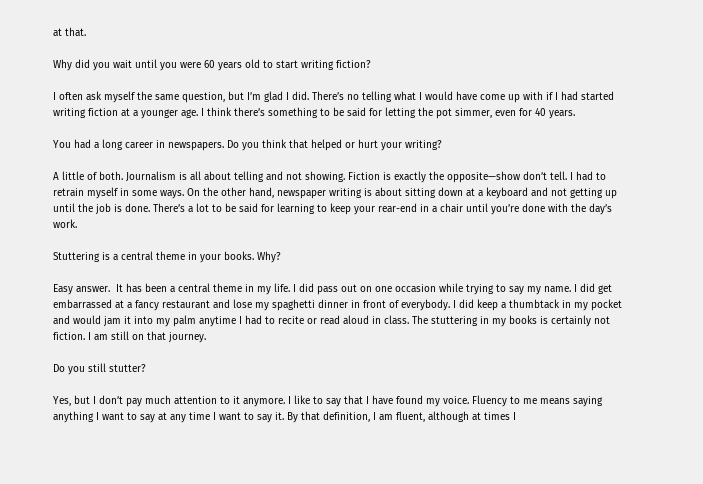at that.

Why did you wait until you were 60 years old to start writing fiction?

I often ask myself the same question, but I’m glad I did. There’s no telling what I would have come up with if I had started writing fiction at a younger age. I think there’s something to be said for letting the pot simmer, even for 40 years.

You had a long career in newspapers. Do you think that helped or hurt your writing?

A little of both. Journalism is all about telling and not showing. Fiction is exactly the opposite—show don’t tell. I had to retrain myself in some ways. On the other hand, newspaper writing is about sitting down at a keyboard and not getting up until the job is done. There’s a lot to be said for learning to keep your rear-end in a chair until you’re done with the day’s work.

Stuttering is a central theme in your books. Why?

Easy answer.  It has been a central theme in my life. I did pass out on one occasion while trying to say my name. I did get embarrassed at a fancy restaurant and lose my spaghetti dinner in front of everybody. I did keep a thumbtack in my pocket and would jam it into my palm anytime I had to recite or read aloud in class. The stuttering in my books is certainly not fiction. I am still on that journey.

Do you still stutter?

Yes, but I don’t pay much attention to it anymore. I like to say that I have found my voice. Fluency to me means saying anything I want to say at any time I want to say it. By that definition, I am fluent, although at times I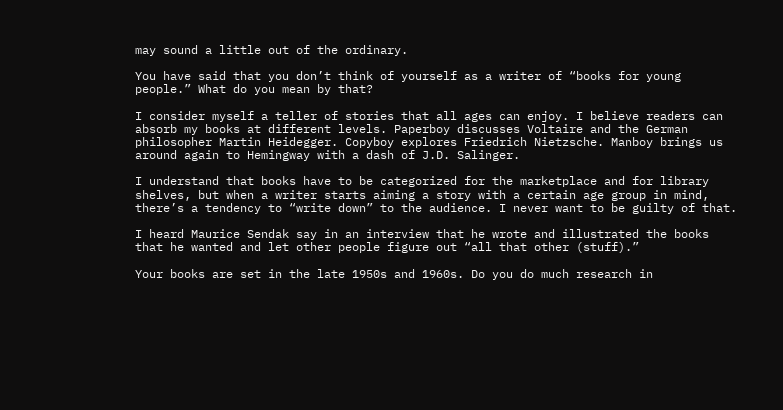may sound a little out of the ordinary.

You have said that you don’t think of yourself as a writer of “books for young people.” What do you mean by that?

I consider myself a teller of stories that all ages can enjoy. I believe readers can absorb my books at different levels. Paperboy discusses Voltaire and the German philosopher Martin Heidegger. Copyboy explores Friedrich Nietzsche. Manboy brings us around again to Hemingway with a dash of J.D. Salinger.

I understand that books have to be categorized for the marketplace and for library shelves, but when a writer starts aiming a story with a certain age group in mind, there’s a tendency to “write down” to the audience. I never want to be guilty of that.

I heard Maurice Sendak say in an interview that he wrote and illustrated the books that he wanted and let other people figure out “all that other (stuff).”

Your books are set in the late 1950s and 1960s. Do you do much research in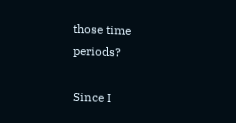those time periods?

Since I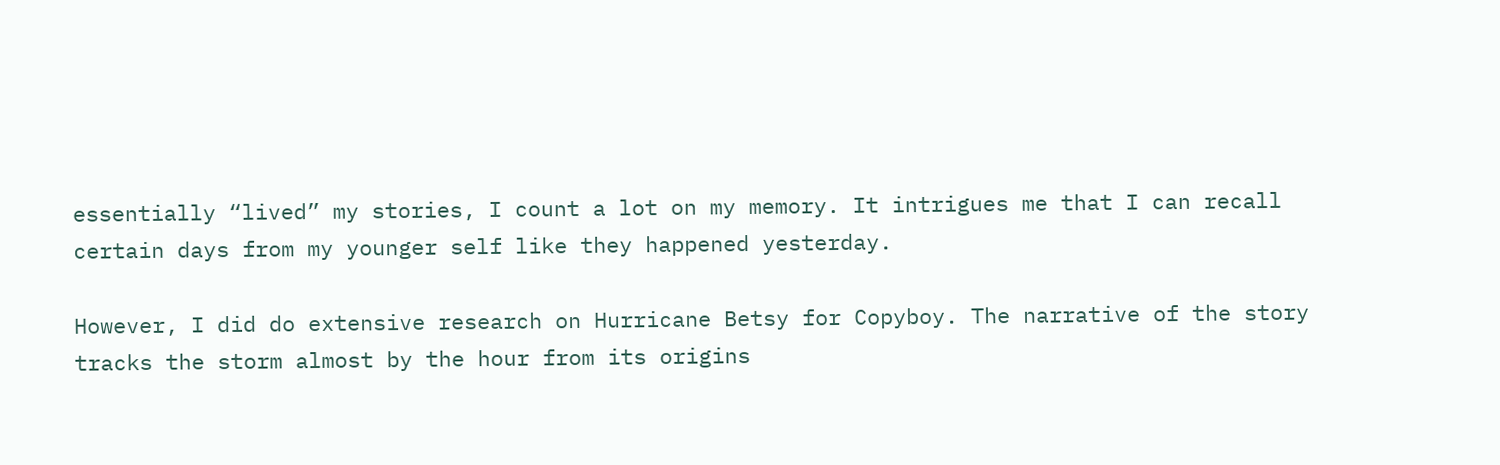essentially “lived” my stories, I count a lot on my memory. It intrigues me that I can recall certain days from my younger self like they happened yesterday.

However, I did do extensive research on Hurricane Betsy for Copyboy. The narrative of the story tracks the storm almost by the hour from its origins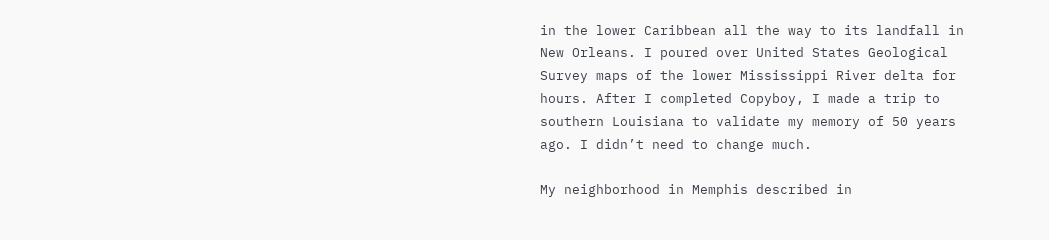in the lower Caribbean all the way to its landfall in New Orleans. I poured over United States Geological Survey maps of the lower Mississippi River delta for hours. After I completed Copyboy, I made a trip to southern Louisiana to validate my memory of 50 years ago. I didn’t need to change much.

My neighborhood in Memphis described in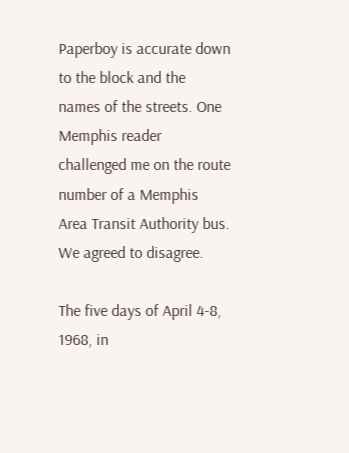Paperboy is accurate down to the block and the names of the streets. One Memphis reader challenged me on the route number of a Memphis Area Transit Authority bus. We agreed to disagree.

The five days of April 4-8, 1968, in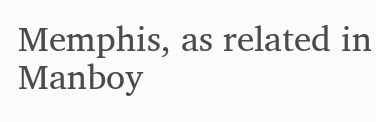Memphis, as related in Manboy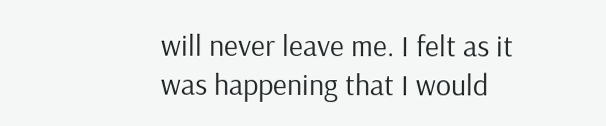will never leave me. I felt as it was happening that I would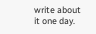write about it one day.